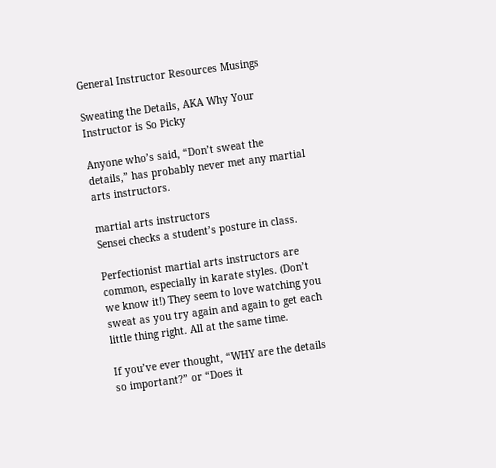General Instructor Resources Musings

Sweating the Details, AKA Why Your Instructor is So Picky

Anyone who’s said, “Don’t sweat the details,” has probably never met any martial arts instructors.

martial arts instructors
Sensei checks a student’s posture in class.

Perfectionist martial arts instructors are common, especially in karate styles. (Don’t we know it!) They seem to love watching you sweat as you try again and again to get each little thing right. All at the same time.

If you’ve ever thought, “WHY are the details so important?” or “Does it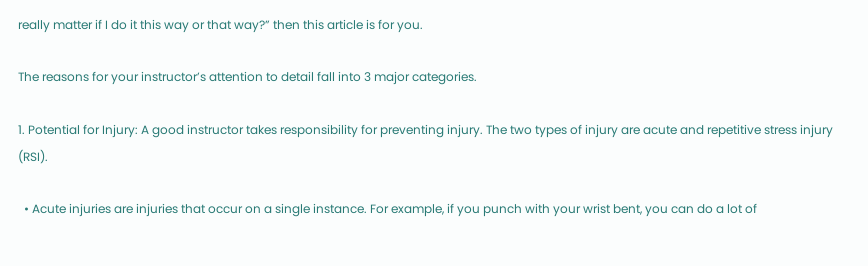really matter if I do it this way or that way?” then this article is for you.

The reasons for your instructor’s attention to detail fall into 3 major categories.

1. Potential for Injury: A good instructor takes responsibility for preventing injury. The two types of injury are acute and repetitive stress injury (RSI).

  • Acute injuries are injuries that occur on a single instance. For example, if you punch with your wrist bent, you can do a lot of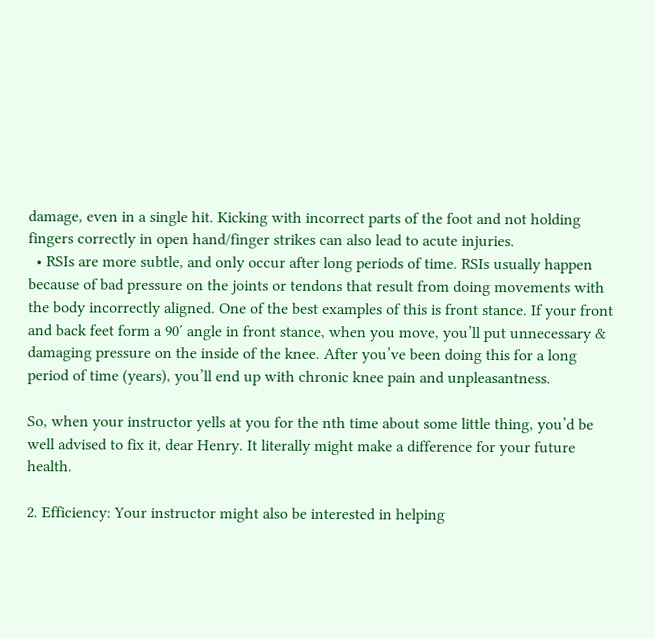damage, even in a single hit. Kicking with incorrect parts of the foot and not holding fingers correctly in open hand/finger strikes can also lead to acute injuries.
  • RSIs are more subtle, and only occur after long periods of time. RSIs usually happen because of bad pressure on the joints or tendons that result from doing movements with the body incorrectly aligned. One of the best examples of this is front stance. If your front and back feet form a 90′ angle in front stance, when you move, you’ll put unnecessary & damaging pressure on the inside of the knee. After you’ve been doing this for a long period of time (years), you’ll end up with chronic knee pain and unpleasantness.

So, when your instructor yells at you for the nth time about some little thing, you’d be well advised to fix it, dear Henry. It literally might make a difference for your future health.

2. Efficiency: Your instructor might also be interested in helping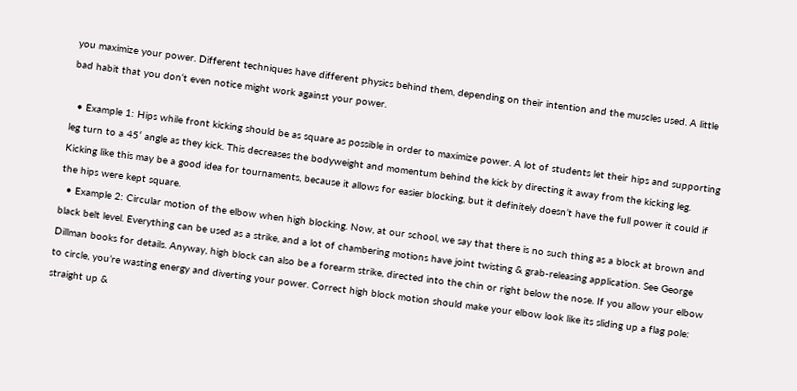you maximize your power. Different techniques have different physics behind them, depending on their intention and the muscles used. A little bad habit that you don‘t even notice might work against your power.

  • Example 1: Hips while front kicking should be as square as possible in order to maximize power. A lot of students let their hips and supporting leg turn to a 45′ angle as they kick. This decreases the bodyweight and momentum behind the kick by directing it away from the kicking leg. Kicking like this may be a good idea for tournaments, because it allows for easier blocking, but it definitely doesn’t have the full power it could if the hips were kept square.
  • Example 2: Circular motion of the elbow when high blocking. Now, at our school, we say that there is no such thing as a block at brown and black belt level. Everything can be used as a strike, and a lot of chambering motions have joint twisting & grab-releasing application. See George Dillman books for details. Anyway, high block can also be a forearm strike, directed into the chin or right below the nose. If you allow your elbow to circle, you’re wasting energy and diverting your power. Correct high block motion should make your elbow look like its sliding up a flag pole: straight up &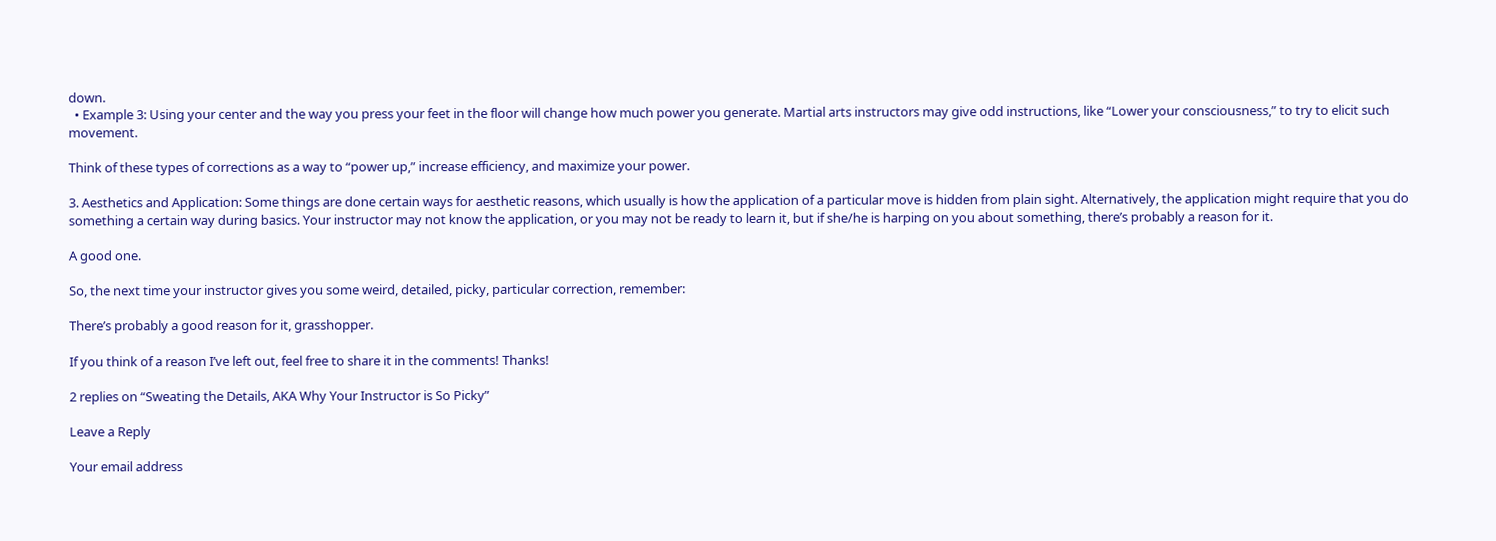down.
  • Example 3: Using your center and the way you press your feet in the floor will change how much power you generate. Martial arts instructors may give odd instructions, like “Lower your consciousness,” to try to elicit such movement.

Think of these types of corrections as a way to “power up,” increase efficiency, and maximize your power.

3. Aesthetics and Application: Some things are done certain ways for aesthetic reasons, which usually is how the application of a particular move is hidden from plain sight. Alternatively, the application might require that you do something a certain way during basics. Your instructor may not know the application, or you may not be ready to learn it, but if she/he is harping on you about something, there’s probably a reason for it.

A good one.

So, the next time your instructor gives you some weird, detailed, picky, particular correction, remember:

There’s probably a good reason for it, grasshopper.

If you think of a reason I’ve left out, feel free to share it in the comments! Thanks!

2 replies on “Sweating the Details, AKA Why Your Instructor is So Picky”

Leave a Reply

Your email address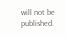will not be published.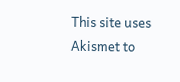This site uses Akismet to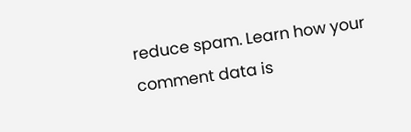reduce spam. Learn how your comment data is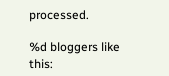processed.

%d bloggers like this: